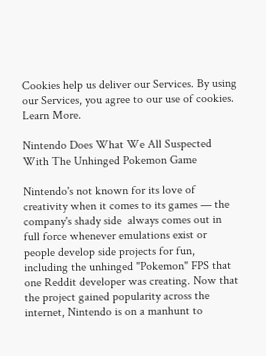Cookies help us deliver our Services. By using our Services, you agree to our use of cookies. Learn More.

Nintendo Does What We All Suspected With The Unhinged Pokemon Game

Nintendo's not known for its love of creativity when it comes to its games — the company's shady side  always comes out in full force whenever emulations exist or people develop side projects for fun, including the unhinged "Pokemon" FPS that one Reddit developer was creating. Now that the project gained popularity across the internet, Nintendo is on a manhunt to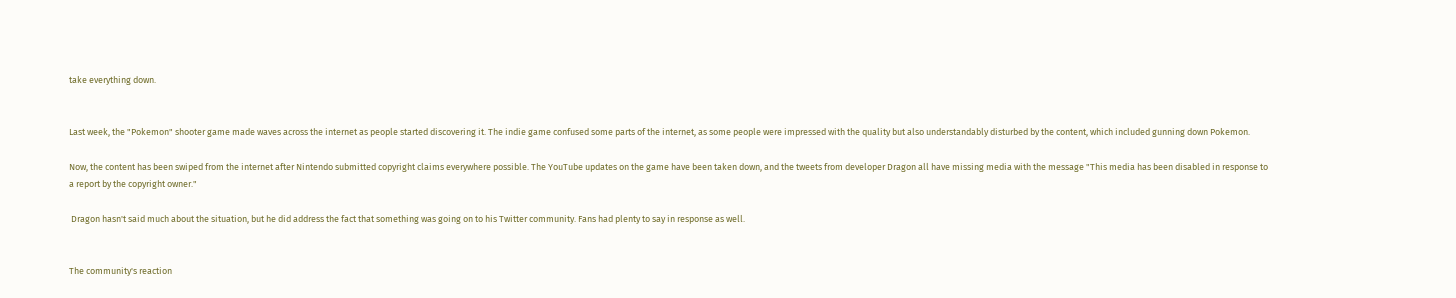take everything down.


Last week, the "Pokemon" shooter game made waves across the internet as people started discovering it. The indie game confused some parts of the internet, as some people were impressed with the quality but also understandably disturbed by the content, which included gunning down Pokemon.

Now, the content has been swiped from the internet after Nintendo submitted copyright claims everywhere possible. The YouTube updates on the game have been taken down, and the tweets from developer Dragon all have missing media with the message "This media has been disabled in response to a report by the copyright owner."

 Dragon hasn't said much about the situation, but he did address the fact that something was going on to his Twitter community. Fans had plenty to say in response as well.


The community's reaction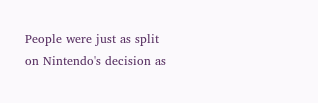People were just as split on Nintendo's decision as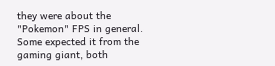they were about the "Pokemon" FPS in general. Some expected it from the gaming giant, both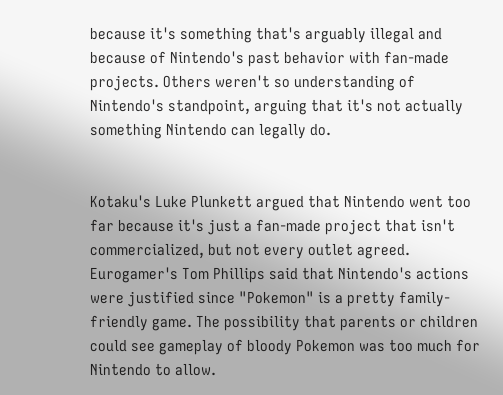because it's something that's arguably illegal and because of Nintendo's past behavior with fan-made projects. Others weren't so understanding of Nintendo's standpoint, arguing that it's not actually something Nintendo can legally do.


Kotaku's Luke Plunkett argued that Nintendo went too far because it's just a fan-made project that isn't commercialized, but not every outlet agreed. Eurogamer's Tom Phillips said that Nintendo's actions were justified since "Pokemon" is a pretty family-friendly game. The possibility that parents or children could see gameplay of bloody Pokemon was too much for Nintendo to allow.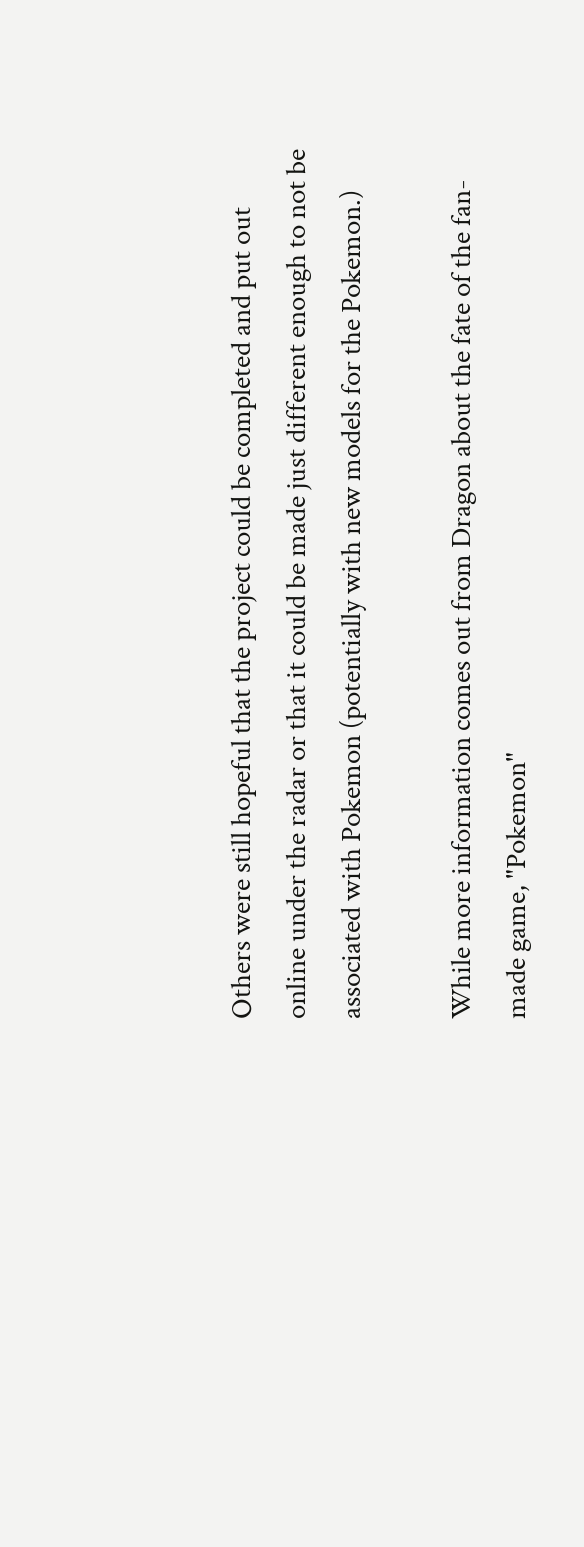Others were still hopeful that the project could be completed and put out online under the radar or that it could be made just different enough to not be associated with Pokemon (potentially with new models for the Pokemon.)

While more information comes out from Dragon about the fate of the fan-made game, "Pokemon"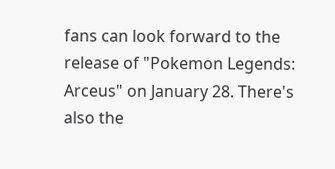fans can look forward to the release of "Pokemon Legends: Arceus" on January 28. There's also the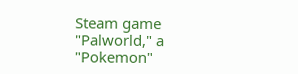Steam game "Palworld," a "Pokemon"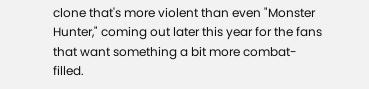clone that's more violent than even "Monster Hunter," coming out later this year for the fans that want something a bit more combat-filled.